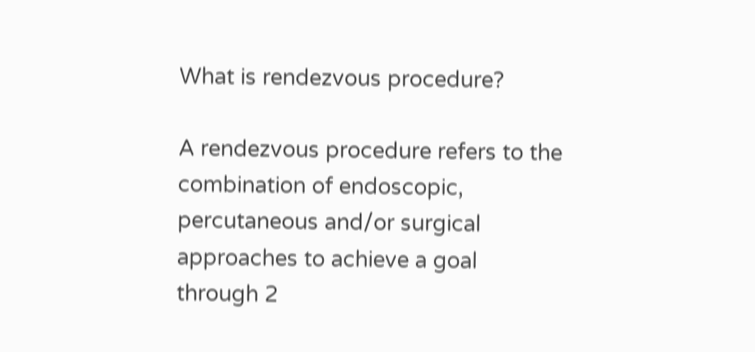What is rendezvous procedure?

A rendezvous procedure refers to the combination of endoscopic, percutaneous and/or surgical approaches to achieve a goal through 2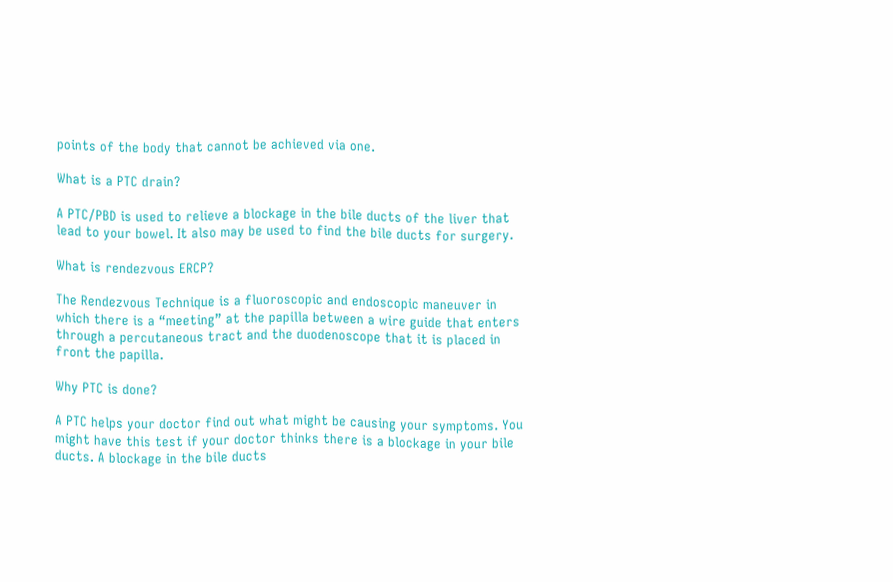points of the body that cannot be achieved via one.

What is a PTC drain?

A PTC/PBD is used to relieve a blockage in the bile ducts of the liver that lead to your bowel. It also may be used to find the bile ducts for surgery.

What is rendezvous ERCP?

The Rendezvous Technique is a fluoroscopic and endoscopic maneuver in which there is a “meeting” at the papilla between a wire guide that enters through a percutaneous tract and the duodenoscope that it is placed in front the papilla.

Why PTC is done?

A PTC helps your doctor find out what might be causing your symptoms. You might have this test if your doctor thinks there is a blockage in your bile ducts. A blockage in the bile ducts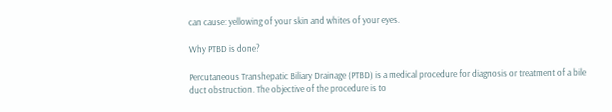can cause: yellowing of your skin and whites of your eyes.

Why PTBD is done?

Percutaneous Transhepatic Biliary Drainage (PTBD) is a medical procedure for diagnosis or treatment of a bile duct obstruction. The objective of the procedure is to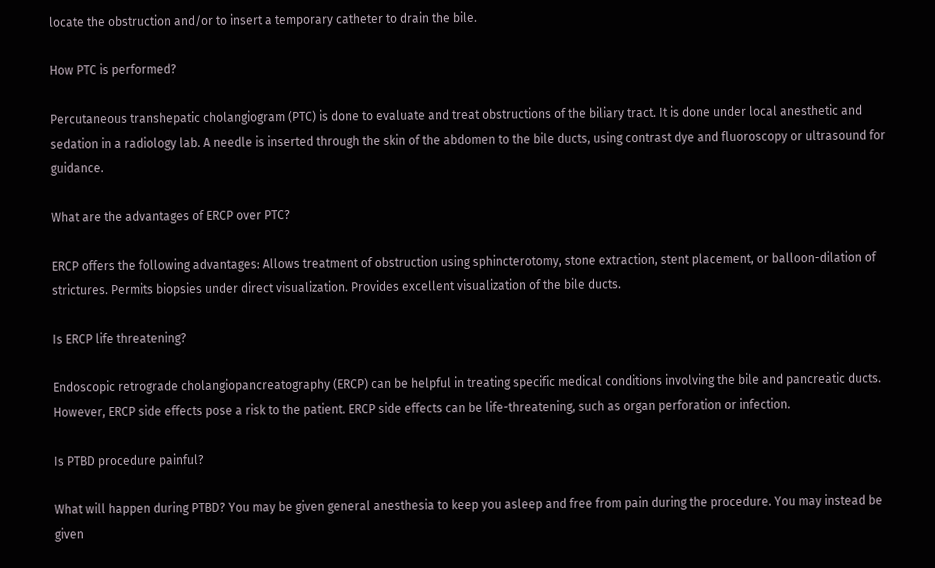locate the obstruction and/or to insert a temporary catheter to drain the bile.

How PTC is performed?

Percutaneous transhepatic cholangiogram (PTC) is done to evaluate and treat obstructions of the biliary tract. It is done under local anesthetic and sedation in a radiology lab. A needle is inserted through the skin of the abdomen to the bile ducts, using contrast dye and fluoroscopy or ultrasound for guidance.

What are the advantages of ERCP over PTC?

ERCP offers the following advantages: Allows treatment of obstruction using sphincterotomy, stone extraction, stent placement, or balloon-dilation of strictures. Permits biopsies under direct visualization. Provides excellent visualization of the bile ducts.

Is ERCP life threatening?

Endoscopic retrograde cholangiopancreatography (ERCP) can be helpful in treating specific medical conditions involving the bile and pancreatic ducts. However, ERCP side effects pose a risk to the patient. ERCP side effects can be life-threatening, such as organ perforation or infection.

Is PTBD procedure painful?

What will happen during PTBD? You may be given general anesthesia to keep you asleep and free from pain during the procedure. You may instead be given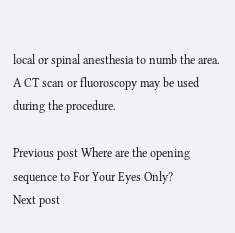local or spinal anesthesia to numb the area. A CT scan or fluoroscopy may be used during the procedure.

Previous post Where are the opening sequence to For Your Eyes Only?
Next post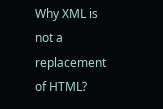Why XML is not a replacement of HTML?